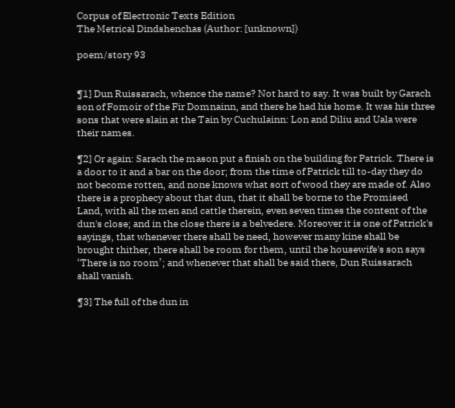Corpus of Electronic Texts Edition
The Metrical Dindshenchas (Author: [unknown])

poem/story 93


¶1] Dun Ruissarach, whence the name? Not hard to say. It was built by Garach son of Fomoir of the Fir Domnainn, and there he had his home. It was his three sons that were slain at the Tain by Cuchulainn: Lon and Diliu and Uala were their names.

¶2] Or again: Sarach the mason put a finish on the building for Patrick. There is a door to it and a bar on the door; from the time of Patrick till to-day they do not become rotten, and none knows what sort of wood they are made of. Also there is a prophecy about that dun, that it shall be borne to the Promised Land, with all the men and cattle therein, even seven times the content of the dun's close; and in the close there is a belvedere. Moreover it is one of Patrick's sayings, that whenever there shall be need, however many kine shall be brought thither, there shall be room for them, until the housewife's son says ‘There is no room’; and whenever that shall be said there, Dun Ruissarach shall vanish.

¶3] The full of the dun in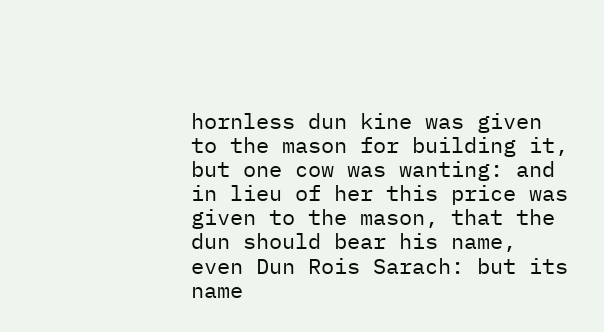hornless dun kine was given to the mason for building it, but one cow was wanting: and in lieu of her this price was given to the mason, that the dun should bear his name, even Dun Rois Sarach: but its name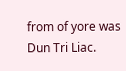from of yore was Dun Tri Liac.